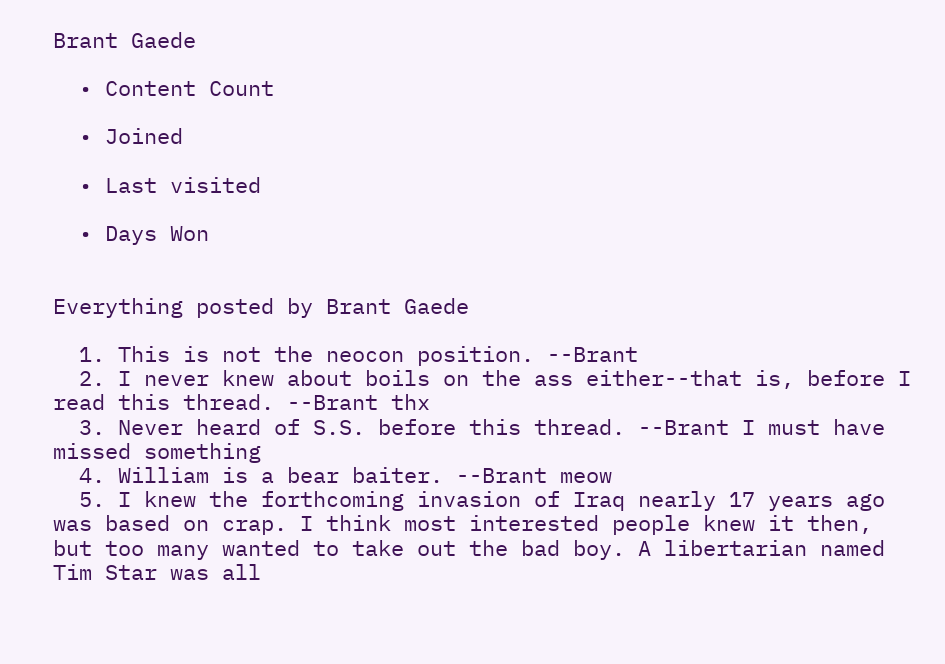Brant Gaede

  • Content Count

  • Joined

  • Last visited

  • Days Won


Everything posted by Brant Gaede

  1. This is not the neocon position. --Brant
  2. I never knew about boils on the ass either--that is, before I read this thread. --Brant thx
  3. Never heard of S.S. before this thread. --Brant I must have missed something
  4. William is a bear baiter. --Brant meow
  5. I knew the forthcoming invasion of Iraq nearly 17 years ago was based on crap. I think most interested people knew it then, but too many wanted to take out the bad boy. A libertarian named Tim Star was all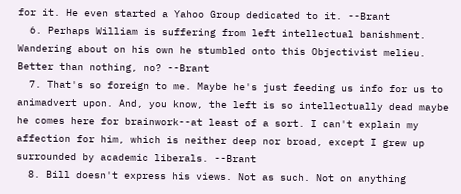for it. He even started a Yahoo Group dedicated to it. --Brant
  6. Perhaps William is suffering from left intellectual banishment. Wandering about on his own he stumbled onto this Objectivist melieu. Better than nothing, no? --Brant
  7. That's so foreign to me. Maybe he's just feeding us info for us to animadvert upon. And, you know, the left is so intellectually dead maybe he comes here for brainwork--at least of a sort. I can't explain my affection for him, which is neither deep nor broad, except I grew up surrounded by academic liberals. --Brant
  8. Bill doesn't express his views. Not as such. Not on anything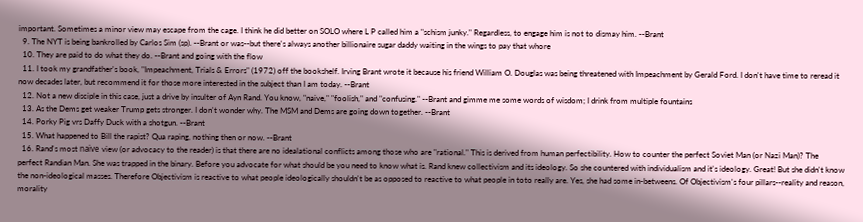important. Sometimes a minor view may escape from the cage. I think he did better on SOLO where L P called him a "schism junky." Regardless, to engage him is not to dismay him. --Brant
  9. The NYT is being bankrolled by Carlos Sim (sp). --Brant or was--but there's always another billionaire sugar daddy waiting in the wings to pay that whore
  10. They are paid to do what they do. --Brant and going with the flow
  11. I took my grandfather's book, "Impeachment, Trials & Errors" (1972) off the bookshelf. Irving Brant wrote it because his friend William O. Douglas was being threatened with Impeachment by Gerald Ford. I don't have time to reread it now decades later, but recommend it for those more interested in the subject than I am today. --Brant
  12. Not a new disciple in this case, just a drive by insulter of Ayn Rand. You know, "naive," "foolish," and "confusing." --Brant and gimme me some words of wisdom; I drink from multiple fountains
  13. As the Dems get weaker Trump gets stronger. I don't wonder why. The MSM and Dems are going down together. --Brant
  14. Porky Pig vrs Daffy Duck with a shotgun. --Brant
  15. What happened to Bill the rapist? Qua raping, nothing then or now. --Brant
  16. Rand's most naïve view (or advocacy to the reader) is that there are no idealational conflicts among those who are "rational." This is derived from human perfectibility. How to counter the perfect Soviet Man (or Nazi Man)? The perfect Randian Man. She was trapped in the binary. Before you advocate for what should be you need to know what is. Rand knew collectivism and its ideology. So she countered with individualism and it's ideology. Great! But she didn't know the non-ideological masses. Therefore Objectivism is reactive to what people ideologically shouldn't be as opposed to reactive to what people in toto really are. Yes, she had some in-betweens. Of Objectivism's four pillars--reality and reason, morality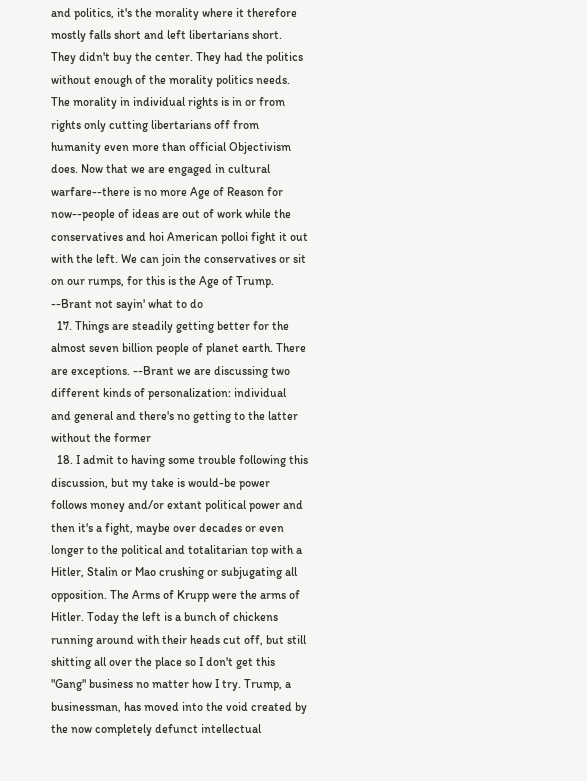and politics, it's the morality where it therefore mostly falls short and left libertarians short. They didn't buy the center. They had the politics without enough of the morality politics needs. The morality in individual rights is in or from rights only cutting libertarians off from humanity even more than official Objectivism does. Now that we are engaged in cultural warfare--there is no more Age of Reason for now--people of ideas are out of work while the conservatives and hoi American polloi fight it out with the left. We can join the conservatives or sit on our rumps, for this is the Age of Trump. --Brant not sayin' what to do
  17. Things are steadily getting better for the almost seven billion people of planet earth. There are exceptions. --Brant we are discussing two different kinds of personalization: individual and general and there's no getting to the latter without the former
  18. I admit to having some trouble following this discussion, but my take is would-be power follows money and/or extant political power and then it's a fight, maybe over decades or even longer to the political and totalitarian top with a Hitler, Stalin or Mao crushing or subjugating all opposition. The Arms of Krupp were the arms of Hitler. Today the left is a bunch of chickens running around with their heads cut off, but still shitting all over the place so I don't get this "Gang" business no matter how I try. Trump, a businessman, has moved into the void created by the now completely defunct intellectual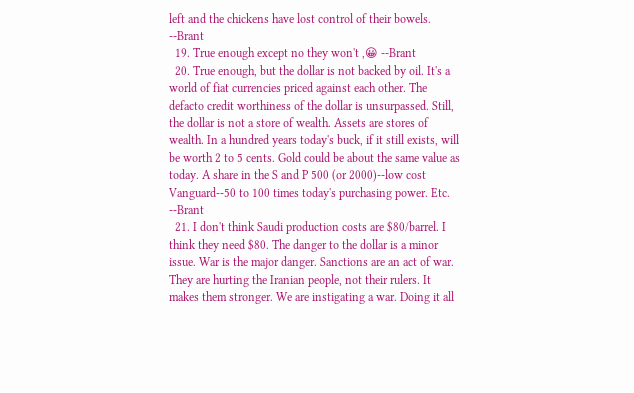left and the chickens have lost control of their bowels. --Brant
  19. True enough except no they won't ,😀 --Brant
  20. True enough, but the dollar is not backed by oil. It's a world of fiat currencies priced against each other. The defacto credit worthiness of the dollar is unsurpassed. Still, the dollar is not a store of wealth. Assets are stores of wealth. In a hundred years today's buck, if it still exists, will be worth 2 to 5 cents. Gold could be about the same value as today. A share in the S and P 500 (or 2000)--low cost Vanguard--50 to 100 times today's purchasing power. Etc. --Brant
  21. I don't think Saudi production costs are $80/barrel. I think they need $80. The danger to the dollar is a minor issue. War is the major danger. Sanctions are an act of war. They are hurting the Iranian people, not their rulers. It makes them stronger. We are instigating a war. Doing it all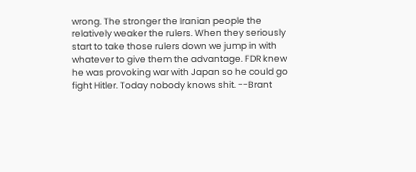wrong. The stronger the Iranian people the relatively weaker the rulers. When they seriously start to take those rulers down we jump in with whatever to give them the advantage. FDR knew he was provoking war with Japan so he could go fight Hitler. Today nobody knows shit. --Brant